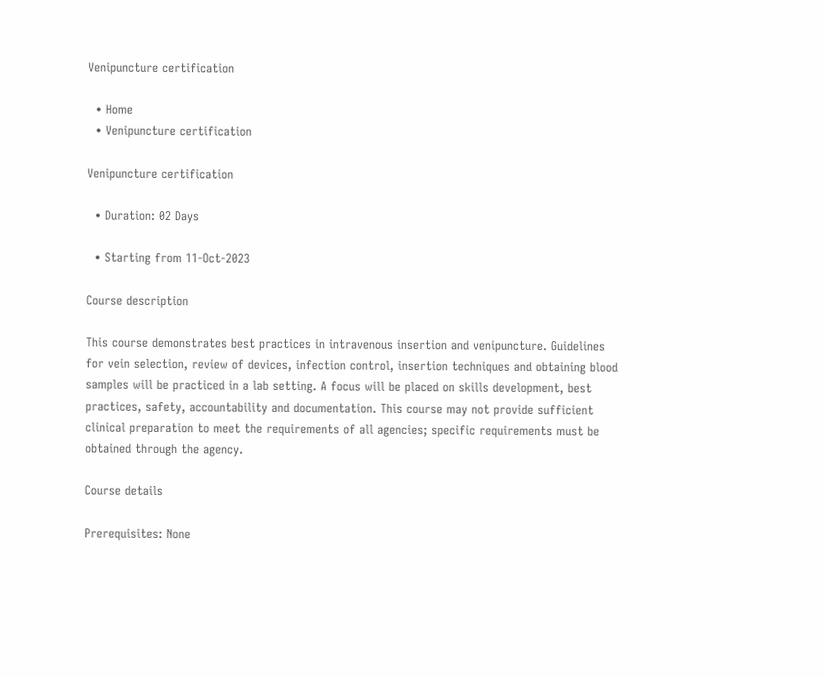Venipuncture certification

  • Home
  • Venipuncture certification

Venipuncture certification

  • Duration: 02 Days

  • Starting from 11-Oct-2023

Course description

This course demonstrates best practices in intravenous insertion and venipuncture. Guidelines for vein selection, review of devices, infection control, insertion techniques and obtaining blood samples will be practiced in a lab setting. A focus will be placed on skills development, best practices, safety, accountability and documentation. This course may not provide sufficient clinical preparation to meet the requirements of all agencies; specific requirements must be obtained through the agency.

Course details

Prerequisites: None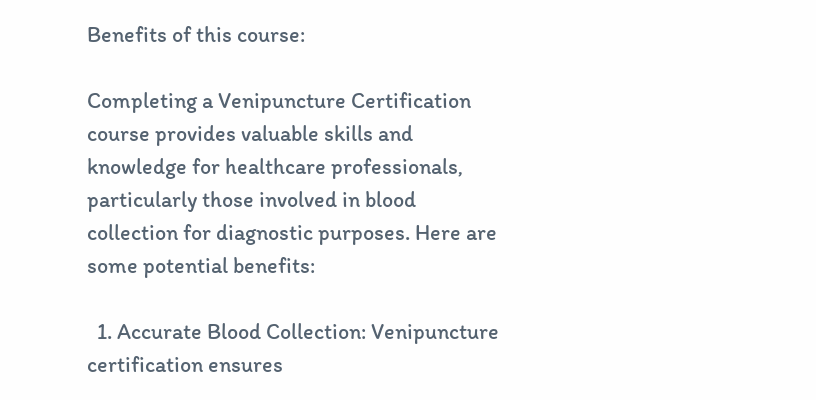Benefits of this course:

Completing a Venipuncture Certification course provides valuable skills and knowledge for healthcare professionals, particularly those involved in blood collection for diagnostic purposes. Here are some potential benefits:

  1. Accurate Blood Collection: Venipuncture certification ensures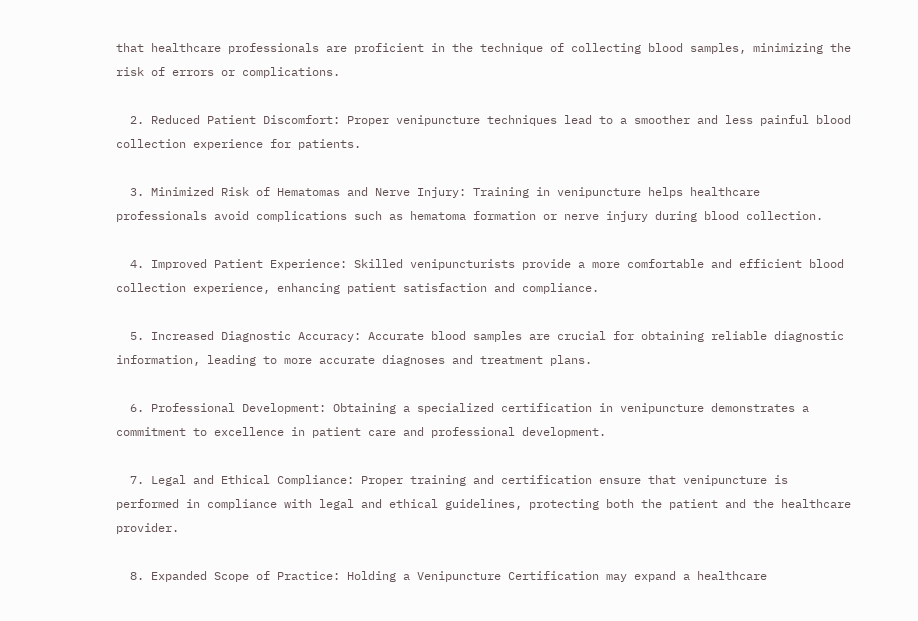that healthcare professionals are proficient in the technique of collecting blood samples, minimizing the risk of errors or complications.

  2. Reduced Patient Discomfort: Proper venipuncture techniques lead to a smoother and less painful blood collection experience for patients.

  3. Minimized Risk of Hematomas and Nerve Injury: Training in venipuncture helps healthcare professionals avoid complications such as hematoma formation or nerve injury during blood collection.

  4. Improved Patient Experience: Skilled venipuncturists provide a more comfortable and efficient blood collection experience, enhancing patient satisfaction and compliance.

  5. Increased Diagnostic Accuracy: Accurate blood samples are crucial for obtaining reliable diagnostic information, leading to more accurate diagnoses and treatment plans.

  6. Professional Development: Obtaining a specialized certification in venipuncture demonstrates a commitment to excellence in patient care and professional development.

  7. Legal and Ethical Compliance: Proper training and certification ensure that venipuncture is performed in compliance with legal and ethical guidelines, protecting both the patient and the healthcare provider.

  8. Expanded Scope of Practice: Holding a Venipuncture Certification may expand a healthcare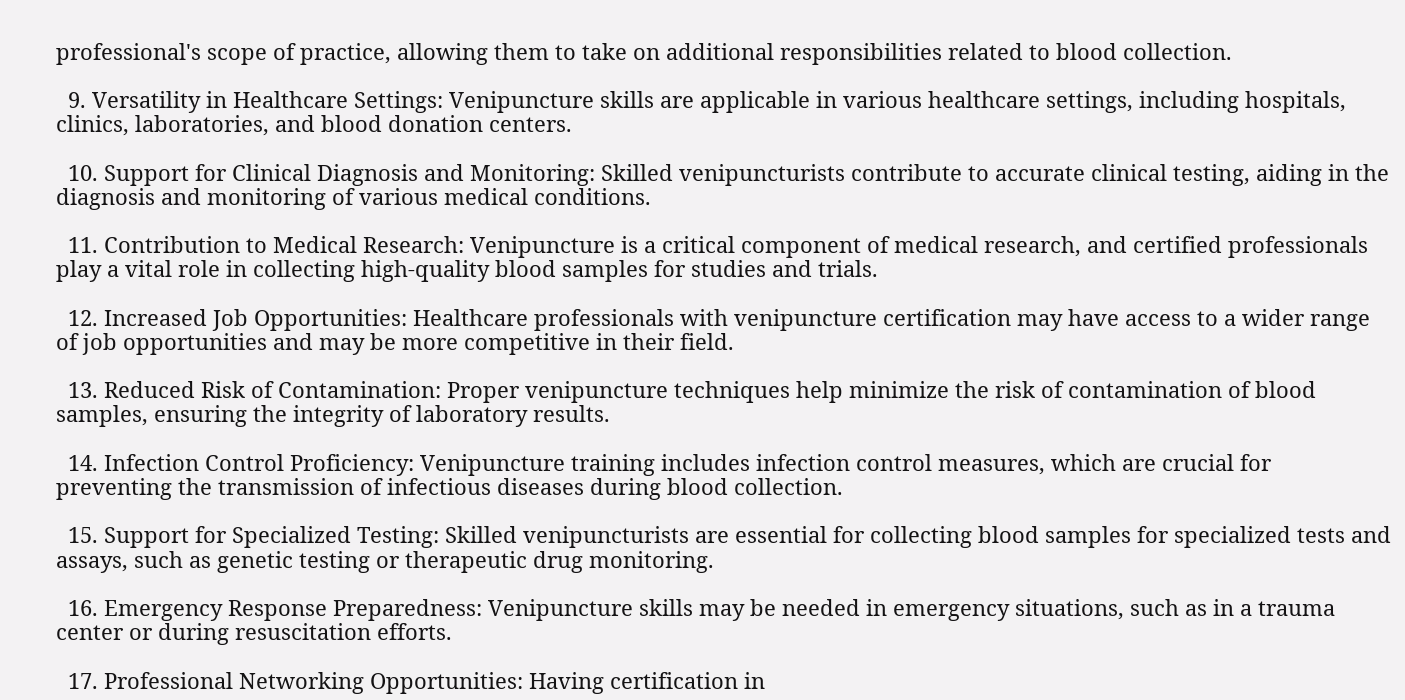professional's scope of practice, allowing them to take on additional responsibilities related to blood collection.

  9. Versatility in Healthcare Settings: Venipuncture skills are applicable in various healthcare settings, including hospitals, clinics, laboratories, and blood donation centers.

  10. Support for Clinical Diagnosis and Monitoring: Skilled venipuncturists contribute to accurate clinical testing, aiding in the diagnosis and monitoring of various medical conditions.

  11. Contribution to Medical Research: Venipuncture is a critical component of medical research, and certified professionals play a vital role in collecting high-quality blood samples for studies and trials.

  12. Increased Job Opportunities: Healthcare professionals with venipuncture certification may have access to a wider range of job opportunities and may be more competitive in their field.

  13. Reduced Risk of Contamination: Proper venipuncture techniques help minimize the risk of contamination of blood samples, ensuring the integrity of laboratory results.

  14. Infection Control Proficiency: Venipuncture training includes infection control measures, which are crucial for preventing the transmission of infectious diseases during blood collection.

  15. Support for Specialized Testing: Skilled venipuncturists are essential for collecting blood samples for specialized tests and assays, such as genetic testing or therapeutic drug monitoring.

  16. Emergency Response Preparedness: Venipuncture skills may be needed in emergency situations, such as in a trauma center or during resuscitation efforts.

  17. Professional Networking Opportunities: Having certification in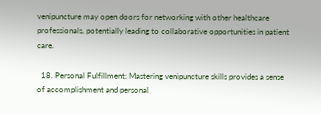venipuncture may open doors for networking with other healthcare professionals, potentially leading to collaborative opportunities in patient care.

  18. Personal Fulfillment: Mastering venipuncture skills provides a sense of accomplishment and personal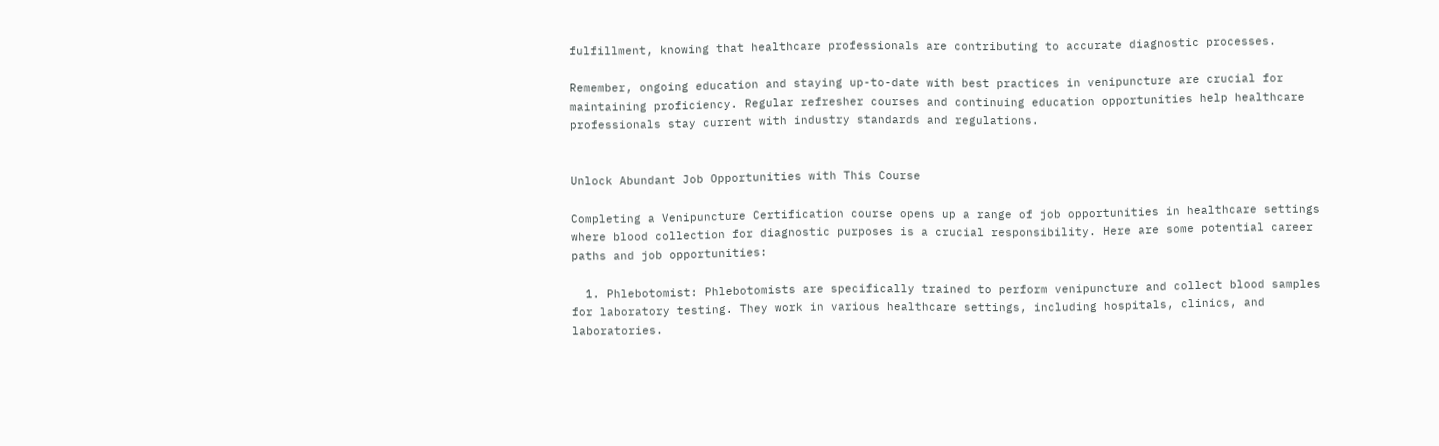fulfillment, knowing that healthcare professionals are contributing to accurate diagnostic processes.

Remember, ongoing education and staying up-to-date with best practices in venipuncture are crucial for maintaining proficiency. Regular refresher courses and continuing education opportunities help healthcare professionals stay current with industry standards and regulations.


Unlock Abundant Job Opportunities with This Course

Completing a Venipuncture Certification course opens up a range of job opportunities in healthcare settings where blood collection for diagnostic purposes is a crucial responsibility. Here are some potential career paths and job opportunities:

  1. Phlebotomist: Phlebotomists are specifically trained to perform venipuncture and collect blood samples for laboratory testing. They work in various healthcare settings, including hospitals, clinics, and laboratories.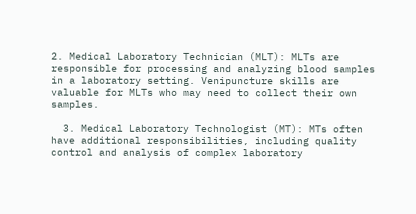2. Medical Laboratory Technician (MLT): MLTs are responsible for processing and analyzing blood samples in a laboratory setting. Venipuncture skills are valuable for MLTs who may need to collect their own samples.

  3. Medical Laboratory Technologist (MT): MTs often have additional responsibilities, including quality control and analysis of complex laboratory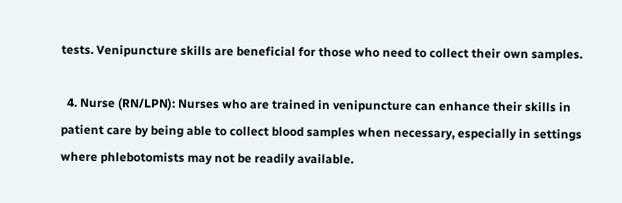tests. Venipuncture skills are beneficial for those who need to collect their own samples.

  4. Nurse (RN/LPN): Nurses who are trained in venipuncture can enhance their skills in patient care by being able to collect blood samples when necessary, especially in settings where phlebotomists may not be readily available.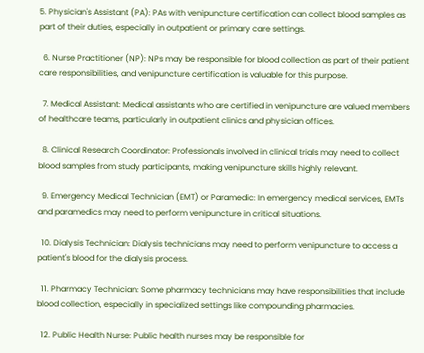5. Physician's Assistant (PA): PAs with venipuncture certification can collect blood samples as part of their duties, especially in outpatient or primary care settings.

  6. Nurse Practitioner (NP): NPs may be responsible for blood collection as part of their patient care responsibilities, and venipuncture certification is valuable for this purpose.

  7. Medical Assistant: Medical assistants who are certified in venipuncture are valued members of healthcare teams, particularly in outpatient clinics and physician offices.

  8. Clinical Research Coordinator: Professionals involved in clinical trials may need to collect blood samples from study participants, making venipuncture skills highly relevant.

  9. Emergency Medical Technician (EMT) or Paramedic: In emergency medical services, EMTs and paramedics may need to perform venipuncture in critical situations.

  10. Dialysis Technician: Dialysis technicians may need to perform venipuncture to access a patient's blood for the dialysis process.

  11. Pharmacy Technician: Some pharmacy technicians may have responsibilities that include blood collection, especially in specialized settings like compounding pharmacies.

  12. Public Health Nurse: Public health nurses may be responsible for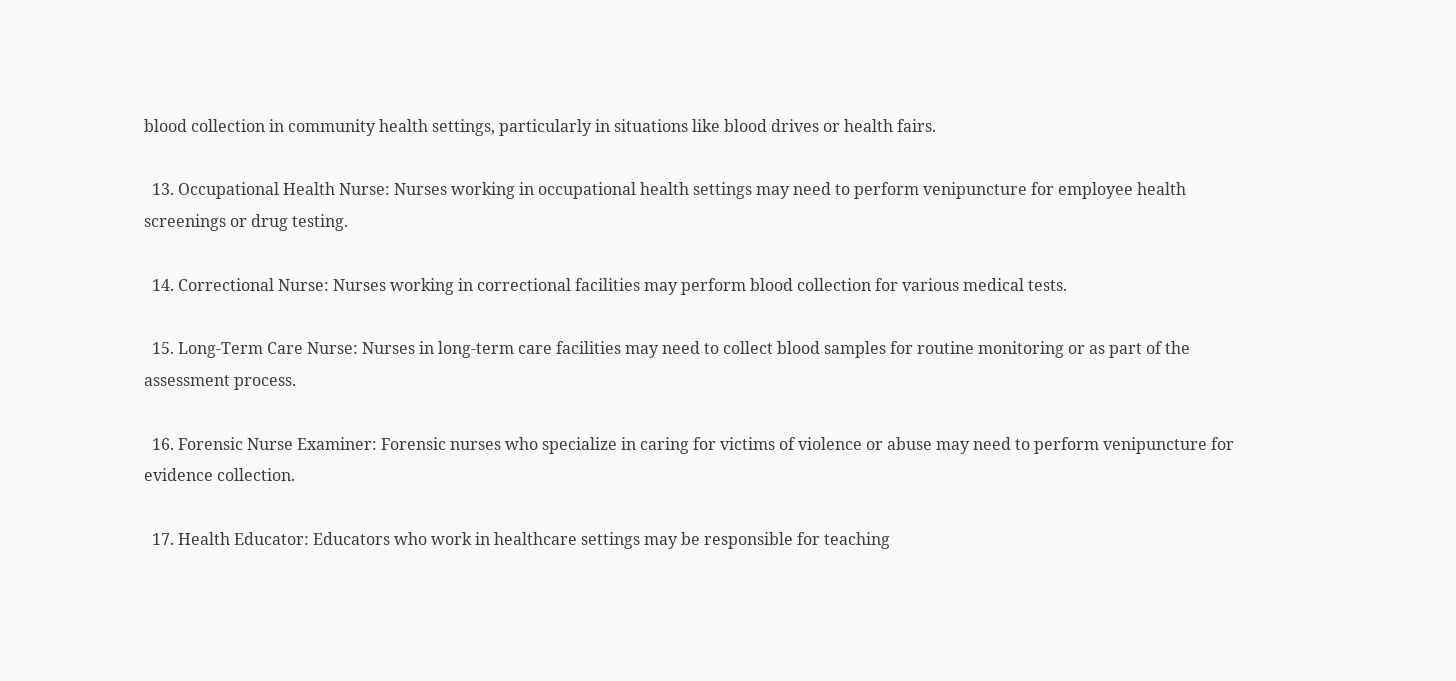blood collection in community health settings, particularly in situations like blood drives or health fairs.

  13. Occupational Health Nurse: Nurses working in occupational health settings may need to perform venipuncture for employee health screenings or drug testing.

  14. Correctional Nurse: Nurses working in correctional facilities may perform blood collection for various medical tests.

  15. Long-Term Care Nurse: Nurses in long-term care facilities may need to collect blood samples for routine monitoring or as part of the assessment process.

  16. Forensic Nurse Examiner: Forensic nurses who specialize in caring for victims of violence or abuse may need to perform venipuncture for evidence collection.

  17. Health Educator: Educators who work in healthcare settings may be responsible for teaching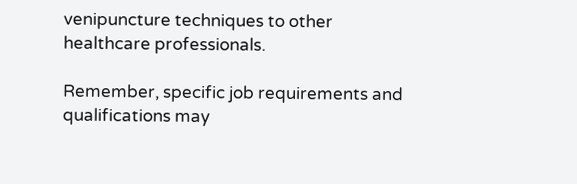venipuncture techniques to other healthcare professionals.

Remember, specific job requirements and qualifications may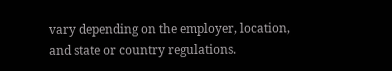vary depending on the employer, location, and state or country regulations.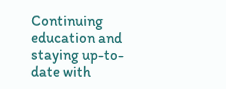Continuing education and staying up-to-date with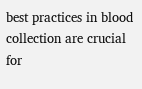best practices in blood collection are crucial for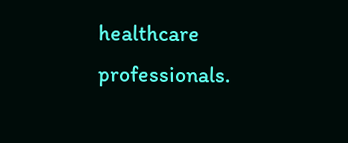healthcare professionals.